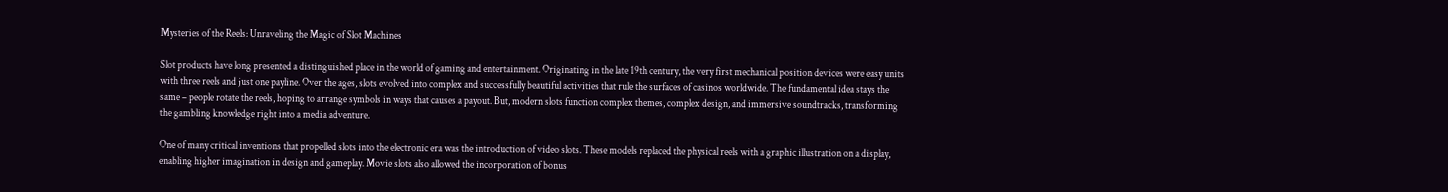Mysteries of the Reels: Unraveling the Magic of Slot Machines

Slot products have long presented a distinguished place in the world of gaming and entertainment. Originating in the late 19th century, the very first mechanical position devices were easy units with three reels and just one payline. Over the ages, slots evolved into complex and successfully beautiful activities that rule the surfaces of casinos worldwide. The fundamental idea stays the same – people rotate the reels, hoping to arrange symbols in ways that causes a payout. But, modern slots function complex themes, complex design, and immersive soundtracks, transforming the gambling knowledge right into a media adventure.

One of many critical inventions that propelled slots into the electronic era was the introduction of video slots. These models replaced the physical reels with a graphic illustration on a display, enabling higher imagination in design and gameplay. Movie slots also allowed the incorporation of bonus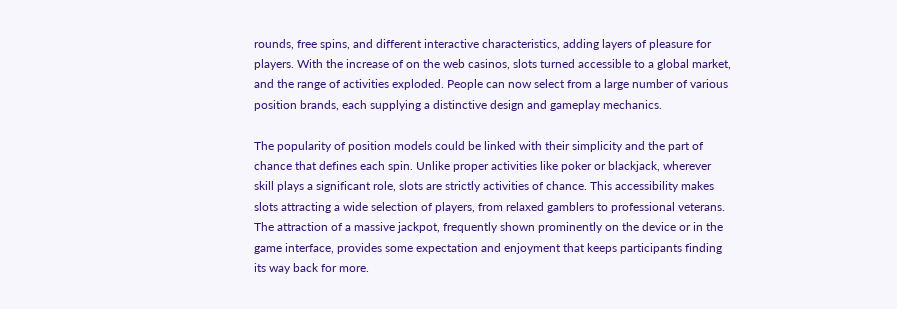rounds, free spins, and different interactive characteristics, adding layers of pleasure for players. With the increase of on the web casinos, slots turned accessible to a global market, and the range of activities exploded. People can now select from a large number of various position brands, each supplying a distinctive design and gameplay mechanics.

The popularity of position models could be linked with their simplicity and the part of chance that defines each spin. Unlike proper activities like poker or blackjack, wherever skill plays a significant role, slots are strictly activities of chance. This accessibility makes slots attracting a wide selection of players, from relaxed gamblers to professional veterans. The attraction of a massive jackpot, frequently shown prominently on the device or in the game interface, provides some expectation and enjoyment that keeps participants finding its way back for more.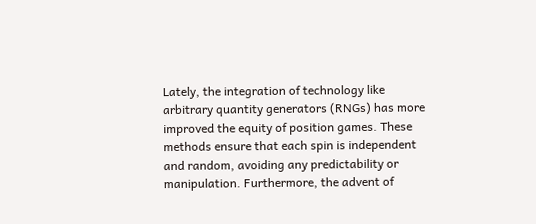Lately, the integration of technology like arbitrary quantity generators (RNGs) has more improved the equity of position games. These methods ensure that each spin is independent and random, avoiding any predictability or manipulation. Furthermore, the advent of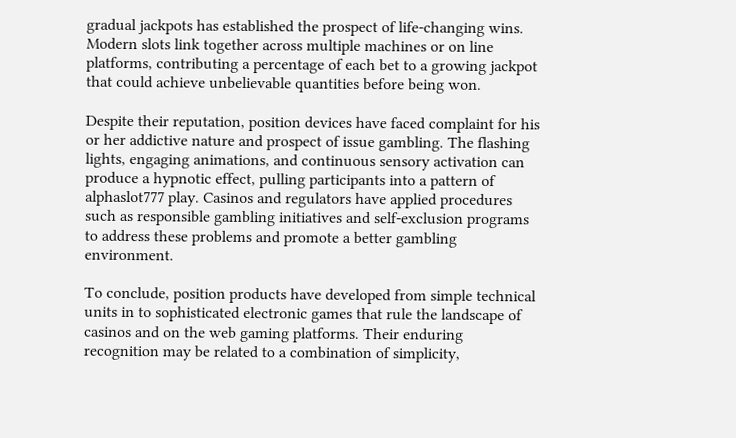gradual jackpots has established the prospect of life-changing wins. Modern slots link together across multiple machines or on line platforms, contributing a percentage of each bet to a growing jackpot that could achieve unbelievable quantities before being won.

Despite their reputation, position devices have faced complaint for his or her addictive nature and prospect of issue gambling. The flashing lights, engaging animations, and continuous sensory activation can produce a hypnotic effect, pulling participants into a pattern of alphaslot777 play. Casinos and regulators have applied procedures such as responsible gambling initiatives and self-exclusion programs to address these problems and promote a better gambling environment.

To conclude, position products have developed from simple technical units in to sophisticated electronic games that rule the landscape of casinos and on the web gaming platforms. Their enduring recognition may be related to a combination of simplicity,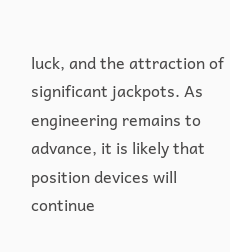luck, and the attraction of significant jackpots. As engineering remains to advance, it is likely that position devices will continue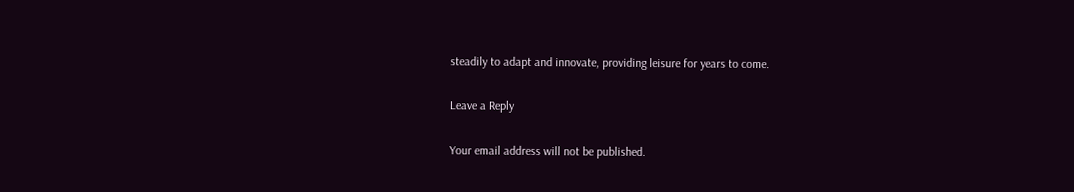steadily to adapt and innovate, providing leisure for years to come.

Leave a Reply

Your email address will not be published.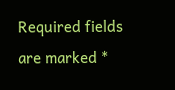Required fields are marked *